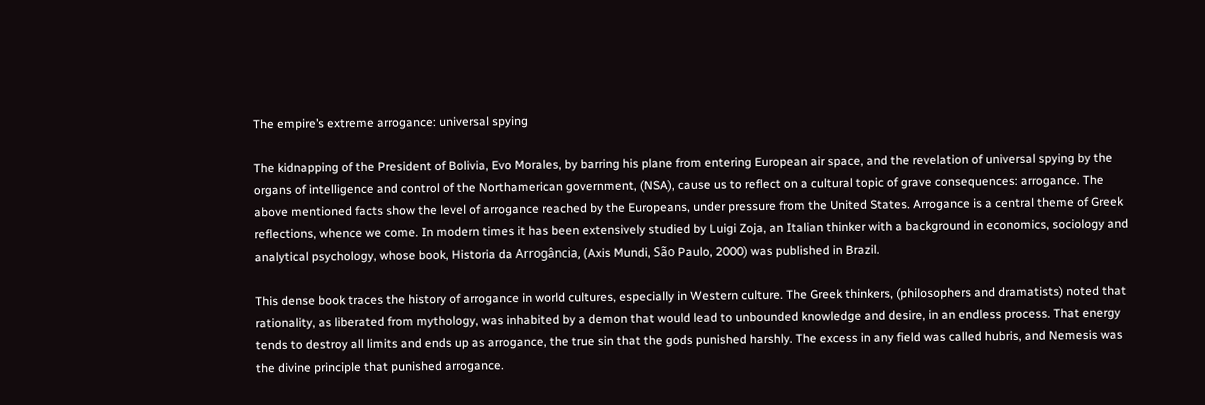The empire’s extreme arrogance: universal spying

The kidnapping of the President of Bolivia, Evo Morales, by barring his plane from entering European air space, and the revelation of universal spying by the organs of intelligence and control of the Northamerican government, (NSA), cause us to reflect on a cultural topic of grave consequences: arrogance. The above mentioned facts show the level of arrogance reached by the Europeans, under pressure from the United States. Arrogance is a central theme of Greek reflections, whence we come. In modern times it has been extensively studied by Luigi Zoja, an Italian thinker with a background in economics, sociology and analytical psychology, whose book, Historia da Arrogância, (Axis Mundi, São Paulo, 2000) was published in Brazil.

This dense book traces the history of arrogance in world cultures, especially in Western culture. The Greek thinkers, (philosophers and dramatists) noted that rationality, as liberated from mythology, was inhabited by a demon that would lead to unbounded knowledge and desire, in an endless process. That energy tends to destroy all limits and ends up as arrogance, the true sin that the gods punished harshly. The excess in any field was called hubris, and Nemesis was the divine principle that punished arrogance.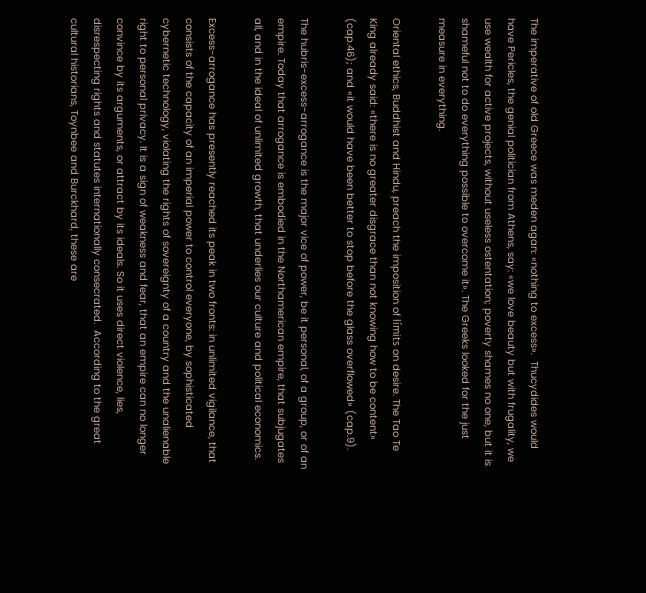The imperative of old Greece was meden agan: «nothing to excess».  Thucydides would have Pericles, the genial politician from Athens, say: «we love beauty but with frugality, we use wealth for active projects, without useless ostentation; poverty shames no one, but it is shameful not to do everything possible to overcome it». The Greeks looked for the just measure in everything.

Oriental ethics, Buddhist and Hindu, preach the imposition of límits on desire. The Tao Te King already said: «there is no greater disgrace than not knowing how to be content»  (cap.46); and «it would have been better to stop before the glass overflowed» (cap.9).

The hubris-excess-arrogance is the major vice of power, be it personal, of a group, or of an empire. Today that arrogance is embodied in the Northamerican empire, that subjugates all, and in the ideal of unlimited growth, that underlies our culture and political economics.

Excess-arrogance has presently reached its peak in two fronts: in unlimited vigilance, that consists of the capacity of an imperial power to control everyone, by sophisticated cybernetic technology, violating the rights of sovereignty of a country and the unalienable right to personal privacy. It is a sign of weakness and fear, that an empire can no longer convince by its arguments, or attract by its ideals. So it uses direct violence, lies, disrespecting rights and statutes internationally consecrated.  According to the great cultural historians, Toynbee and Burckhard, these are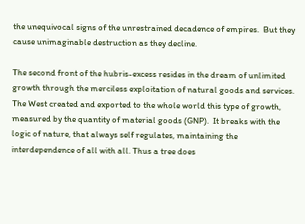the unequivocal signs of the unrestrained decadence of empires.  But they cause unimaginable destruction as they decline.

The second front of the hubris-excess resides in the dream of unlimited growth through the merciless exploitation of natural goods and services. The West created and exported to the whole world this type of growth, measured by the quantity of material goods (GNP).  It breaks with the logic of nature, that always self regulates, maintaining the interdependence of all with all. Thus a tree does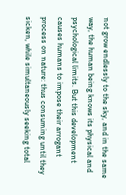not grow endlessly to the sky, and in the same way, the human being knows its physical and psychological limits. But this development causes humans to impose their arrogant process on nature: thus consuming until they sicken, while simultaneously seeking total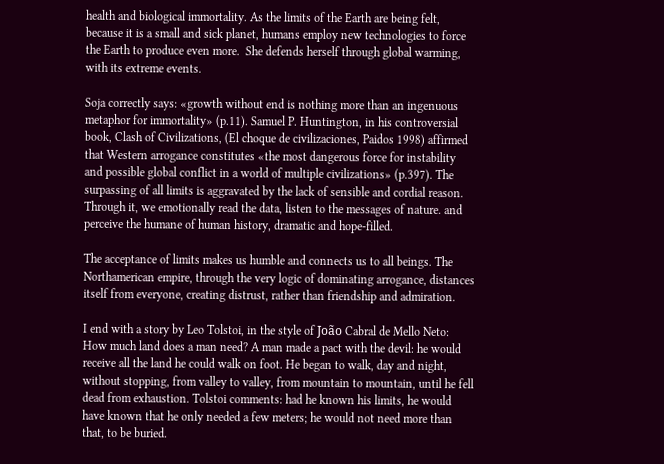health and biological immortality. As the limits of the Earth are being felt, because it is a small and sick planet, humans employ new technologies to force the Earth to produce even more.  She defends herself through global warming, with its extreme events.

Soja correctly says: «growth without end is nothing more than an ingenuous metaphor for immortality» (p.11). Samuel P. Huntington, in his controversial book, Clash of Civilizations, (El choque de civilizaciones, Paidos 1998) affirmed that Western arrogance constitutes «the most dangerous force for instability and possible global conflict in a world of multiple civilizations» (p.397). The surpassing of all limits is aggravated by the lack of sensible and cordial reason. Through it, we emotionally read the data, listen to the messages of nature. and perceive the humane of human history, dramatic and hope-filled.

The acceptance of limits makes us humble and connects us to all beings. The Northamerican empire, through the very logic of dominating arrogance, distances itself from everyone, creating distrust, rather than friendship and admiration.

I end with a story by Leo Tolstoi, in the style of João Cabral de Mello Neto: How much land does a man need? A man made a pact with the devil: he would receive all the land he could walk on foot. He began to walk, day and night, without stopping, from valley to valley, from mountain to mountain, until he fell dead from exhaustion. Tolstoi comments: had he known his limits, he would have known that he only needed a few meters; he would not need more than that, to be buried.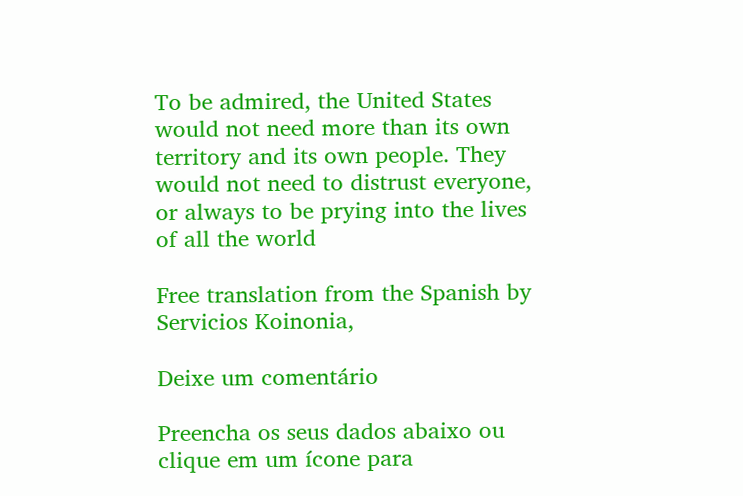To be admired, the United States would not need more than its own territory and its own people. They would not need to distrust everyone, or always to be prying into the lives of all the world

Free translation from the Spanish by
Servicios Koinonia,

Deixe um comentário

Preencha os seus dados abaixo ou clique em um ícone para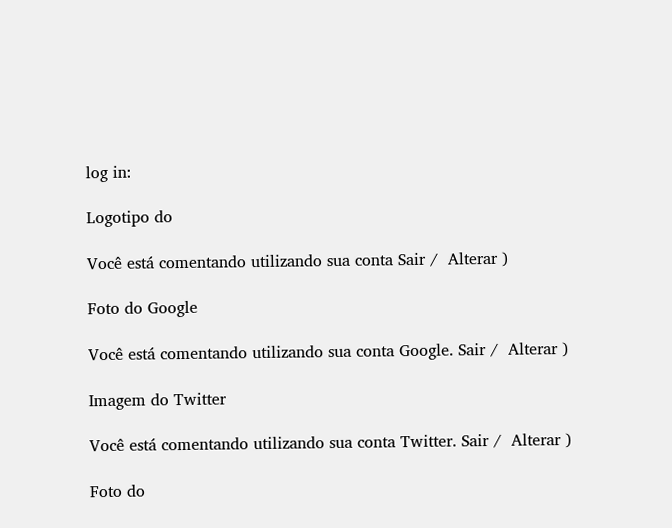log in:

Logotipo do

Você está comentando utilizando sua conta Sair /  Alterar )

Foto do Google

Você está comentando utilizando sua conta Google. Sair /  Alterar )

Imagem do Twitter

Você está comentando utilizando sua conta Twitter. Sair /  Alterar )

Foto do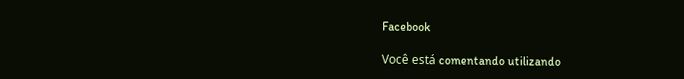Facebook

Você está comentando utilizando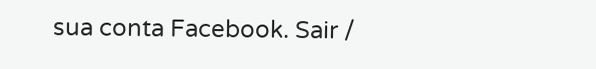sua conta Facebook. Sair /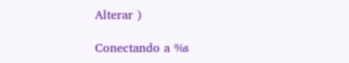Alterar )

Conectando a %s